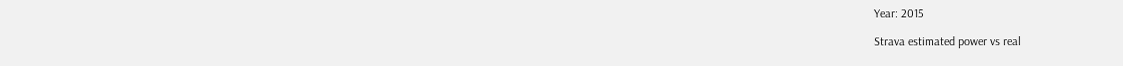Year: 2015

Strava estimated power vs real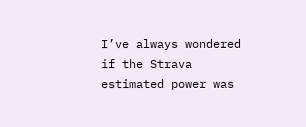I’ve always wondered if the Strava estimated power was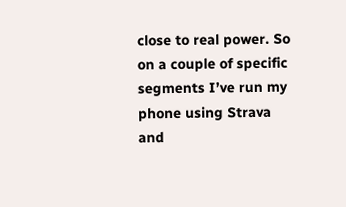close to real power. So on a couple of specific segments I’ve run my phone using Strava and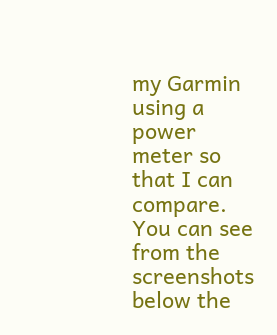my Garmin using a power meter so that I can compare. You can see from the screenshots below the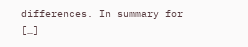differences. In summary for […]